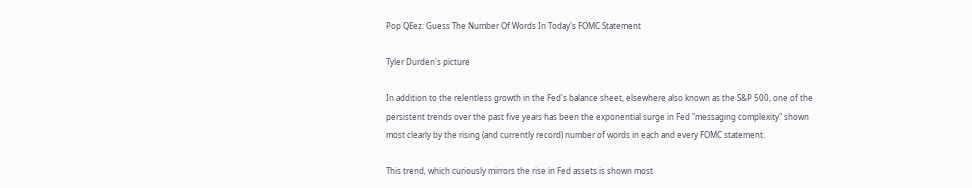Pop QEez: Guess The Number Of Words In Today's FOMC Statement

Tyler Durden's picture

In addition to the relentless growth in the Fed's balance sheet, elsewhere also known as the S&P 500, one of the persistent trends over the past five years has been the exponential surge in Fed "messaging complexity" shown most clearly by the rising (and currently record) number of words in each and every FOMC statement.

This trend, which curiously mirrors the rise in Fed assets is shown most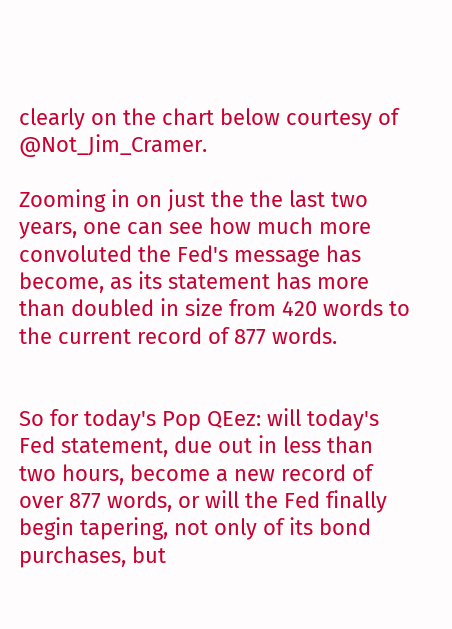clearly on the chart below courtesy of @Not_Jim_Cramer.

Zooming in on just the the last two years, one can see how much more convoluted the Fed's message has become, as its statement has more than doubled in size from 420 words to the current record of 877 words.


So for today's Pop QEez: will today's Fed statement, due out in less than two hours, become a new record of over 877 words, or will the Fed finally begin tapering, not only of its bond purchases, but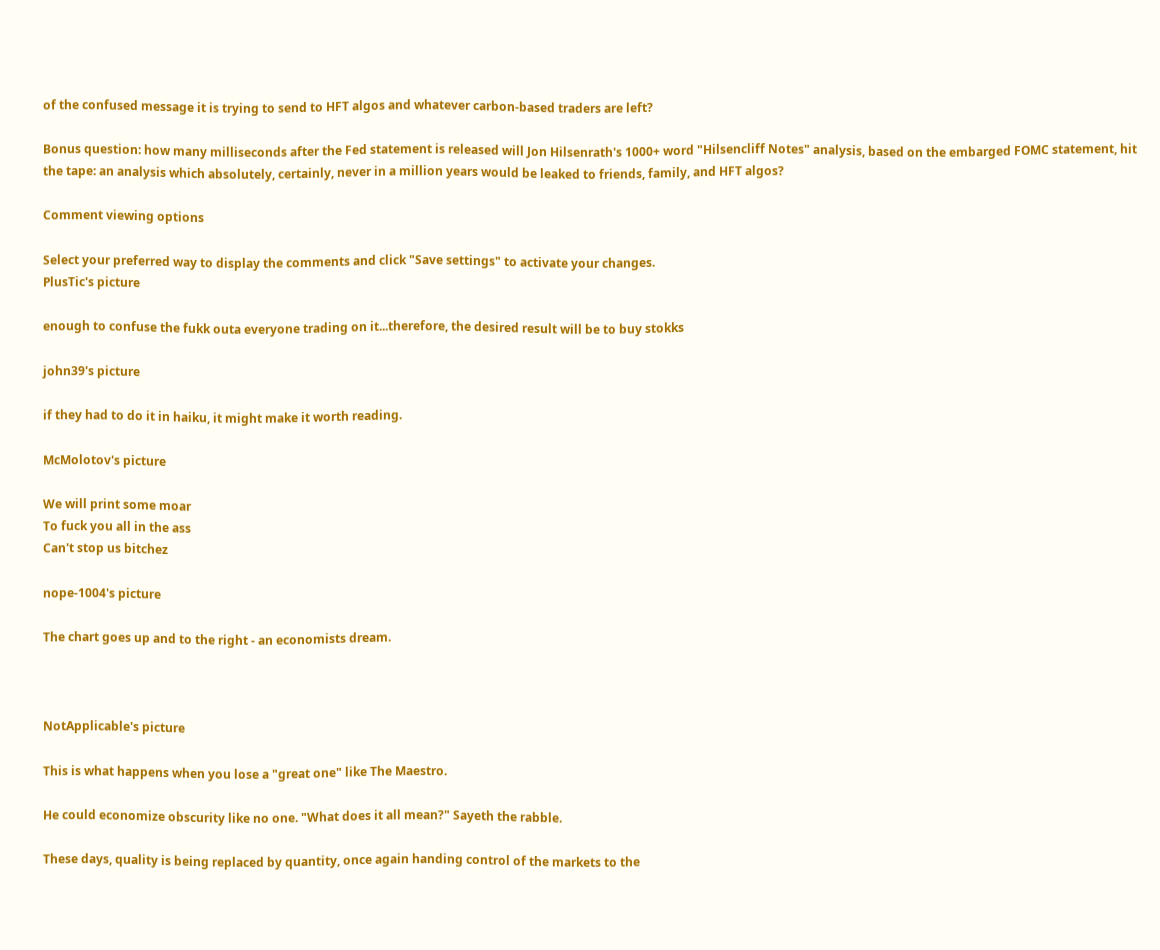of the confused message it is trying to send to HFT algos and whatever carbon-based traders are left?

Bonus question: how many milliseconds after the Fed statement is released will Jon Hilsenrath's 1000+ word "Hilsencliff Notes" analysis, based on the embarged FOMC statement, hit the tape: an analysis which absolutely, certainly, never in a million years would be leaked to friends, family, and HFT algos?

Comment viewing options

Select your preferred way to display the comments and click "Save settings" to activate your changes.
PlusTic's picture

enough to confuse the fukk outa everyone trading on it...therefore, the desired result will be to buy stokks

john39's picture

if they had to do it in haiku, it might make it worth reading.

McMolotov's picture

We will print some moar
To fuck you all in the ass
Can't stop us bitchez

nope-1004's picture

The chart goes up and to the right - an economists dream.



NotApplicable's picture

This is what happens when you lose a "great one" like The Maestro.

He could economize obscurity like no one. "What does it all mean?" Sayeth the rabble.

These days, quality is being replaced by quantity, once again handing control of the markets to the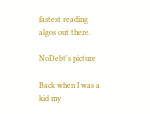fastest reading algos out there.

NoDebt's picture

Back when I was a kid my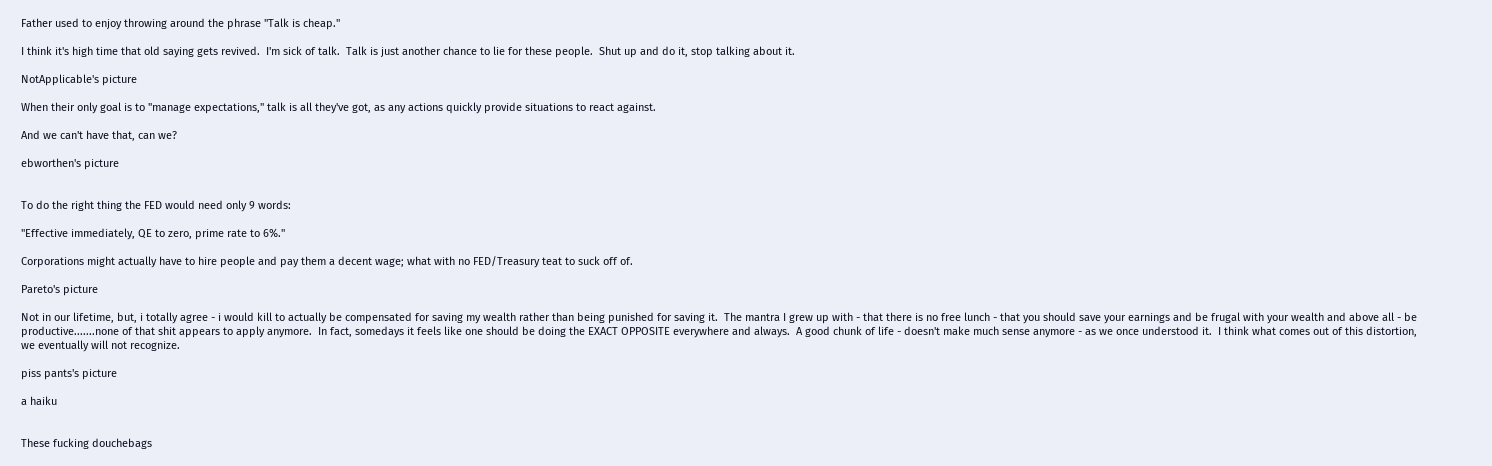Father used to enjoy throwing around the phrase "Talk is cheap."

I think it's high time that old saying gets revived.  I'm sick of talk.  Talk is just another chance to lie for these people.  Shut up and do it, stop talking about it.

NotApplicable's picture

When their only goal is to "manage expectations," talk is all they've got, as any actions quickly provide situations to react against.

And we can't have that, can we?

ebworthen's picture


To do the right thing the FED would need only 9 words:

"Effective immediately, QE to zero, prime rate to 6%."

Corporations might actually have to hire people and pay them a decent wage; what with no FED/Treasury teat to suck off of.

Pareto's picture

Not in our lifetime, but, i totally agree - i would kill to actually be compensated for saving my wealth rather than being punished for saving it.  The mantra I grew up with - that there is no free lunch - that you should save your earnings and be frugal with your wealth and above all - be productive.......none of that shit appears to apply anymore.  In fact, somedays it feels like one should be doing the EXACT OPPOSITE everywhere and always.  A good chunk of life - doesn't make much sense anymore - as we once understood it.  I think what comes out of this distortion, we eventually will not recognize.

piss pants's picture

a haiku


These fucking douchebags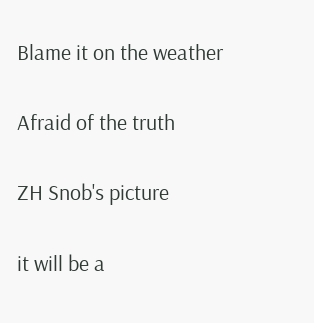Blame it on the weather

Afraid of the truth

ZH Snob's picture

it will be a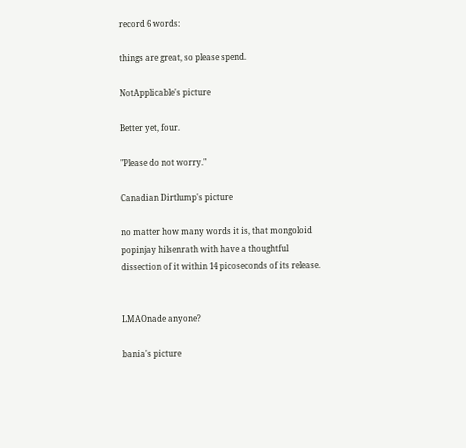record 6 words:

things are great, so please spend.

NotApplicable's picture

Better yet, four.

"Please do not worry."

Canadian Dirtlump's picture

no matter how many words it is, that mongoloid popinjay hilsenrath with have a thoughtful dissection of it within 14 picoseconds of its release.


LMAOnade anyone?

bania's picture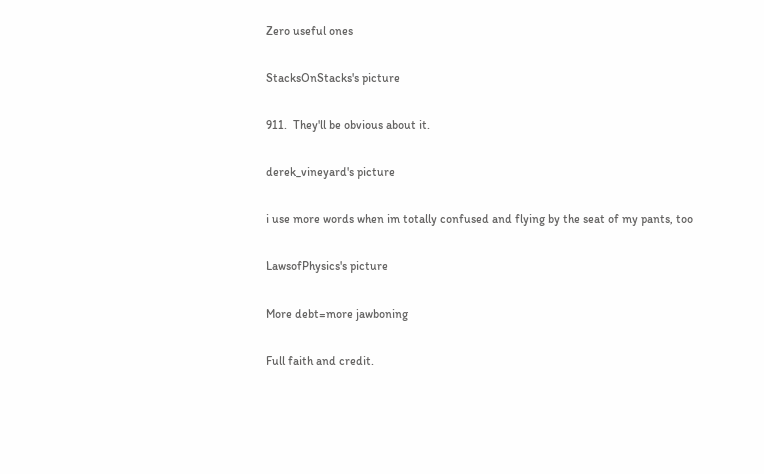Zero useful ones

StacksOnStacks's picture

911.  They'll be obvious about it.

derek_vineyard's picture

i use more words when im totally confused and flying by the seat of my pants, too

LawsofPhysics's picture

More debt=more jawboning

Full faith and credit.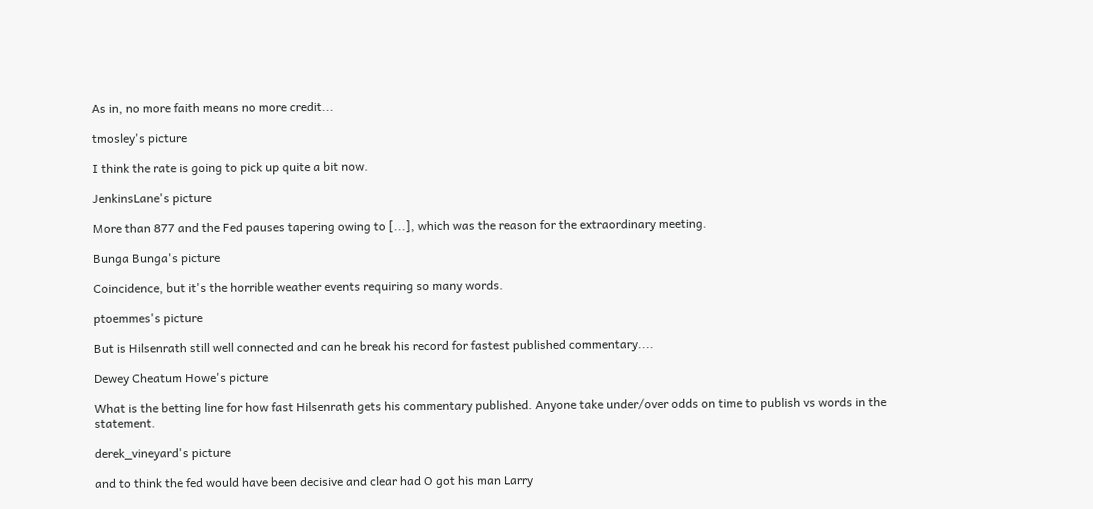As in, no more faith means no more credit...

tmosley's picture

I think the rate is going to pick up quite a bit now.

JenkinsLane's picture

More than 877 and the Fed pauses tapering owing to [...], which was the reason for the extraordinary meeting.

Bunga Bunga's picture

Coincidence, but it's the horrible weather events requiring so many words.

ptoemmes's picture

But is Hilsenrath still well connected and can he break his record for fastest published commentary....

Dewey Cheatum Howe's picture

What is the betting line for how fast Hilsenrath gets his commentary published. Anyone take under/over odds on time to publish vs words in the statement.

derek_vineyard's picture

and to think the fed would have been decisive and clear had O got his man Larry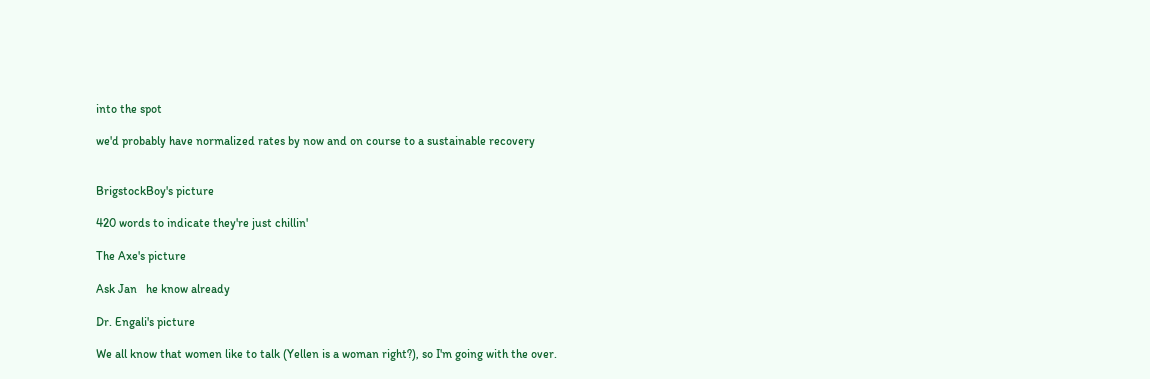into the spot

we'd probably have normalized rates by now and on course to a sustainable recovery


BrigstockBoy's picture

420 words to indicate they're just chillin'

The Axe's picture

Ask Jan   he know already

Dr. Engali's picture

We all know that women like to talk (Yellen is a woman right?), so I'm going with the over.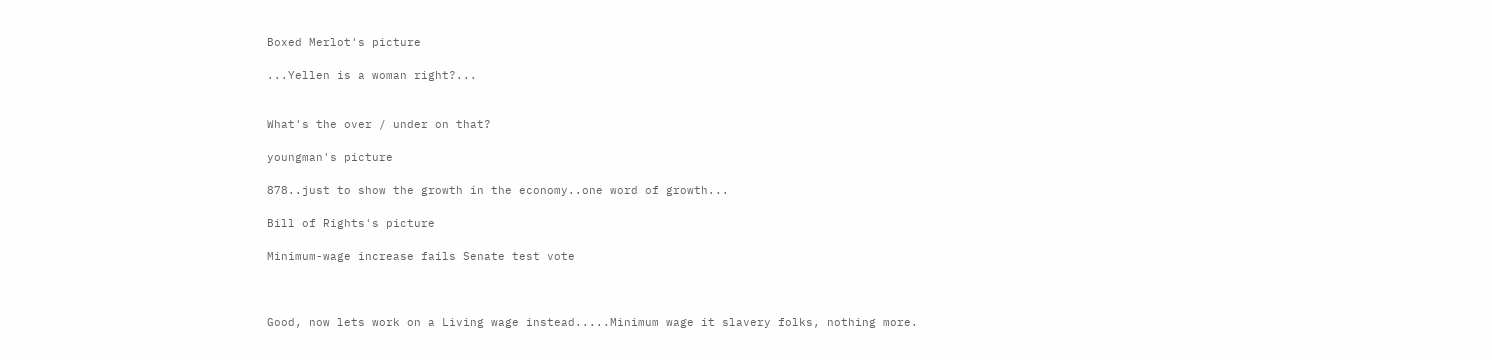Boxed Merlot's picture

...Yellen is a woman right?...


What's the over / under on that?

youngman's picture

878..just to show the growth in the economy..one word of growth...

Bill of Rights's picture

Minimum-wage increase fails Senate test vote



Good, now lets work on a Living wage instead.....Minimum wage it slavery folks, nothing more.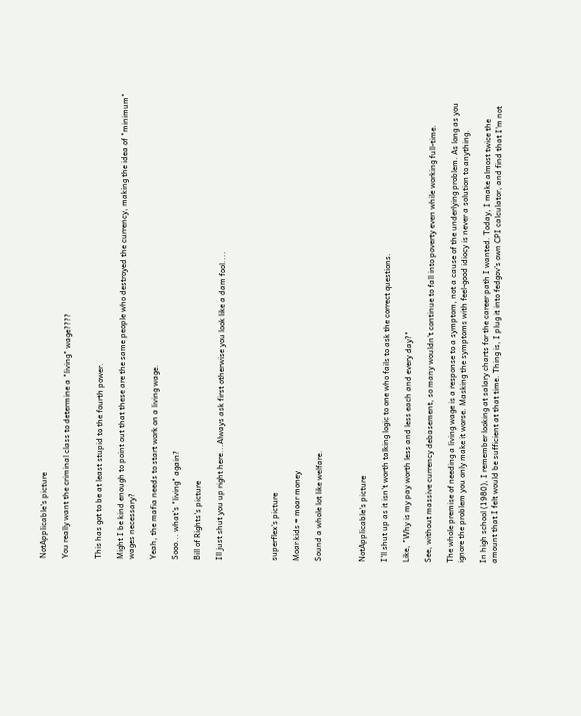NotApplicable's picture

You really want the criminal class to determine a "living" wage????


This has got to be at least stupid to the fourth power.

Might I be kind enough to point out that these are the same people who destroyed the currency, making the idea of "minimum" wages necessary?

Yeah, the mafia needs to start work on a living wage.

Sooo... what's "living" again?

Bill of Rights's picture

Ill just shut you up right here...Always ask first otherwise you look like a dam fool....




superflex's picture

Moar kids = moar money

Sound a whole lot like welfare.



NotApplicable's picture

I'll shut up as it isn't worth talking logic to one who fails to ask the correct questions.

Like, "Why is my pay worth less and less each and every day?"

See, without massive currency debasement, so many wouldn't continue to fall into poverty even while working full-time.

The whole premise of needing a living wage is a response to a symptom, not a cause of the underlying problem. As long as you ignore the problem you only make it worse. Masking the symptoms with feel-good idiocy is never a solution to anything.

In high school (1980), I remember looking at salary charts for the career path I wanted. Today, I make almost twice the amount that I felt would be sufficient at that time. Thing is, I plug it into fedgov's own CPI calculator, and find that I'm not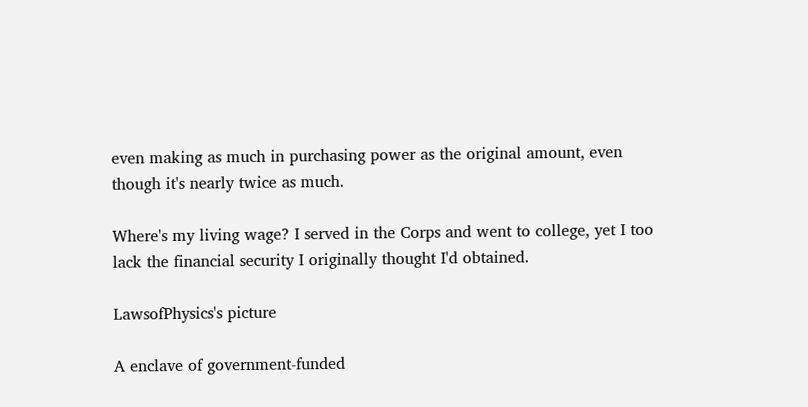even making as much in purchasing power as the original amount, even though it's nearly twice as much.

Where's my living wage? I served in the Corps and went to college, yet I too lack the financial security I originally thought I'd obtained.

LawsofPhysics's picture

A enclave of government-funded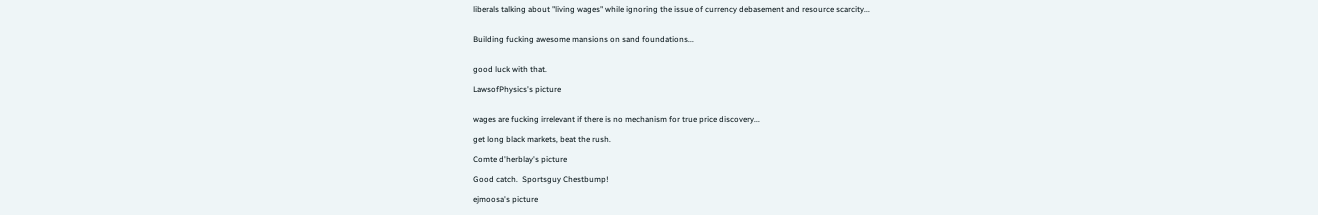liberals talking about "living wages" while ignoring the issue of currency debasement and resource scarcity...


Building fucking awesome mansions on sand foundations...


good luck with that.

LawsofPhysics's picture


wages are fucking irrelevant if there is no mechanism for true price discovery...

get long black markets, beat the rush.

Comte d'herblay's picture

Good catch.  Sportsguy Chestbump!

ejmoosa's picture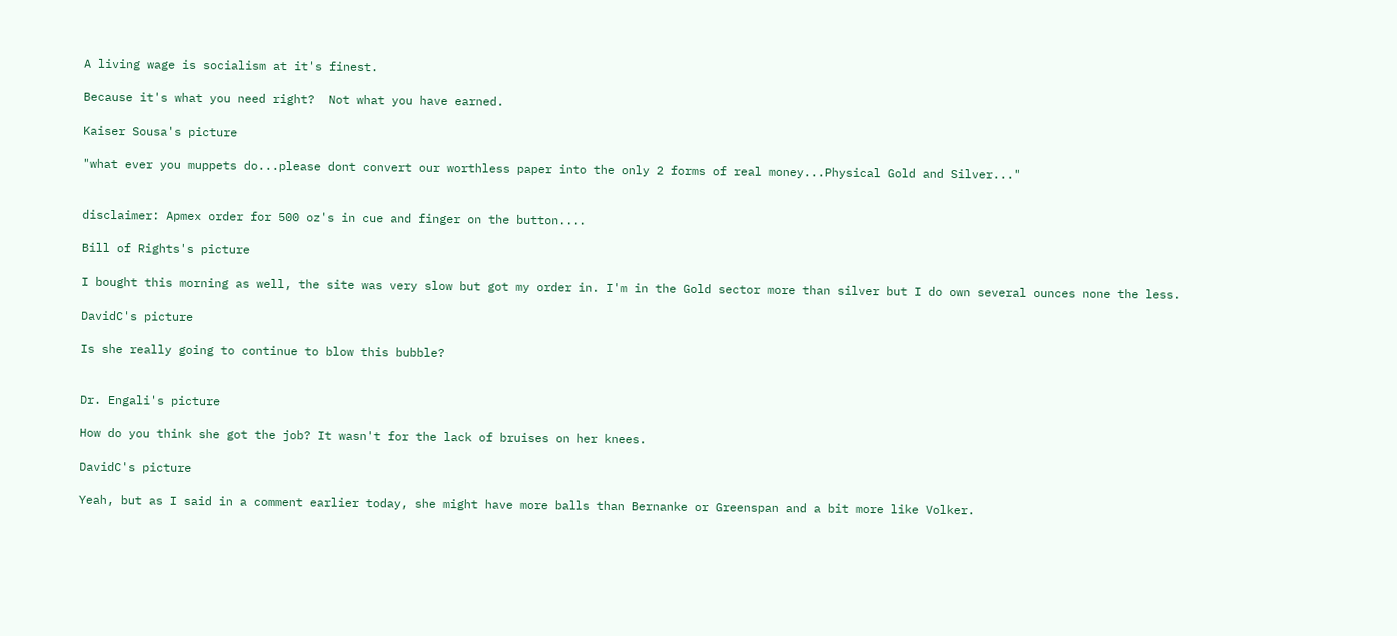A living wage is socialism at it's finest.

Because it's what you need right?  Not what you have earned.

Kaiser Sousa's picture

"what ever you muppets do...please dont convert our worthless paper into the only 2 forms of real money...Physical Gold and Silver..."


disclaimer: Apmex order for 500 oz's in cue and finger on the button....

Bill of Rights's picture

I bought this morning as well, the site was very slow but got my order in. I'm in the Gold sector more than silver but I do own several ounces none the less.

DavidC's picture

Is she really going to continue to blow this bubble?


Dr. Engali's picture

How do you think she got the job? It wasn't for the lack of bruises on her knees.

DavidC's picture

Yeah, but as I said in a comment earlier today, she might have more balls than Bernanke or Greenspan and a bit more like Volker.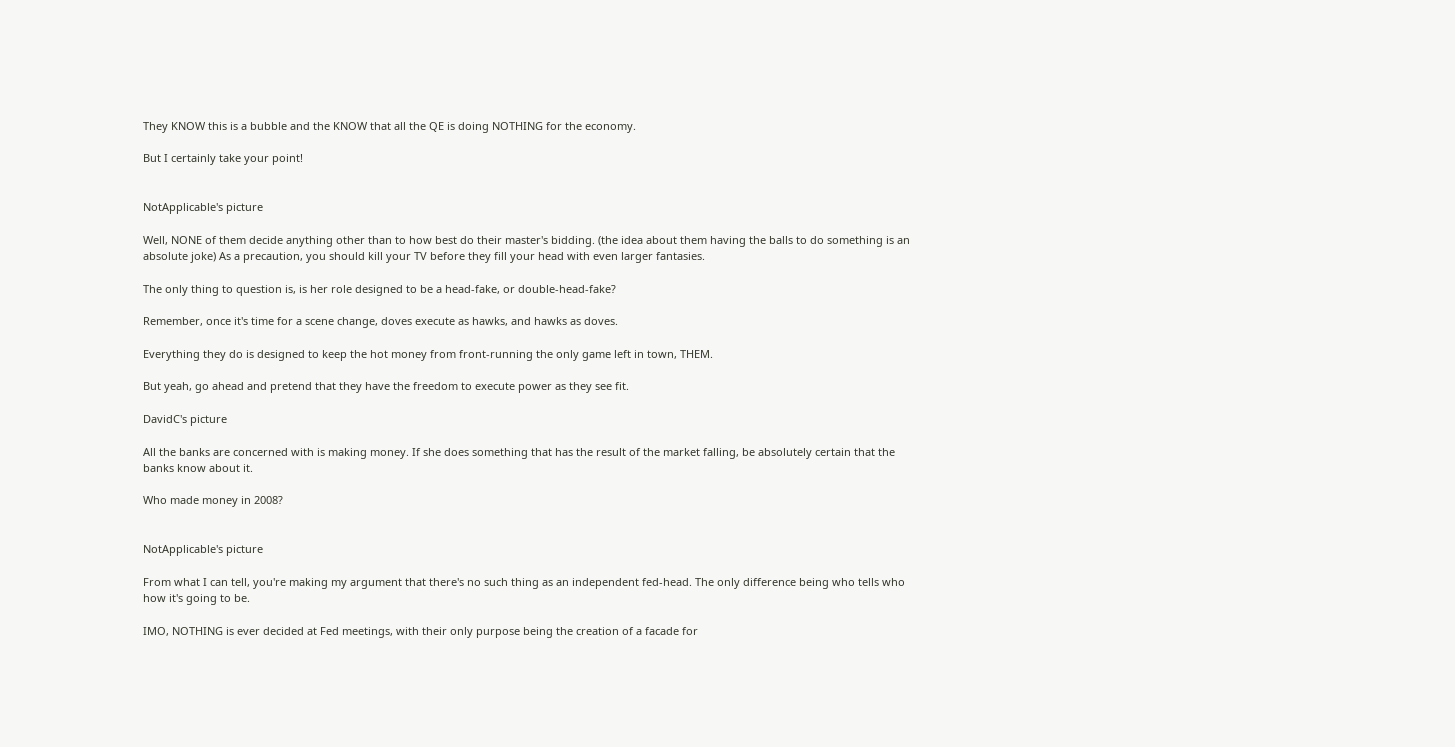They KNOW this is a bubble and the KNOW that all the QE is doing NOTHING for the economy.

But I certainly take your point!


NotApplicable's picture

Well, NONE of them decide anything other than to how best do their master's bidding. (the idea about them having the balls to do something is an absolute joke) As a precaution, you should kill your TV before they fill your head with even larger fantasies.

The only thing to question is, is her role designed to be a head-fake, or double-head-fake?

Remember, once it's time for a scene change, doves execute as hawks, and hawks as doves.

Everything they do is designed to keep the hot money from front-running the only game left in town, THEM.

But yeah, go ahead and pretend that they have the freedom to execute power as they see fit.

DavidC's picture

All the banks are concerned with is making money. If she does something that has the result of the market falling, be absolutely certain that the banks know about it.

Who made money in 2008?


NotApplicable's picture

From what I can tell, you're making my argument that there's no such thing as an independent fed-head. The only difference being who tells who how it's going to be.

IMO, NOTHING is ever decided at Fed meetings, with their only purpose being the creation of a facade for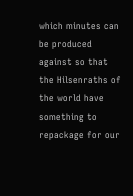which minutes can be produced against so that the Hilsenraths of the world have something to repackage for our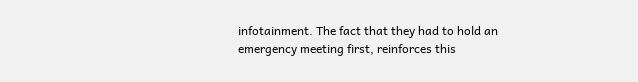infotainment. The fact that they had to hold an emergency meeting first, reinforces this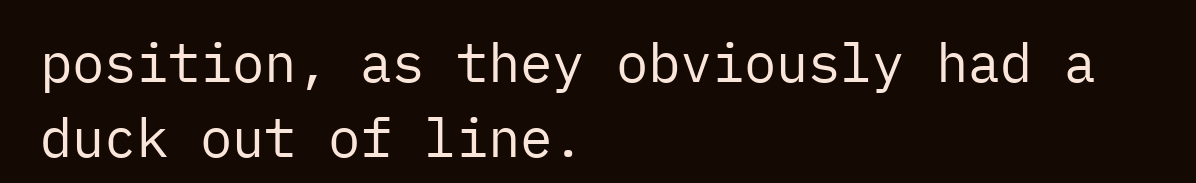position, as they obviously had a duck out of line.